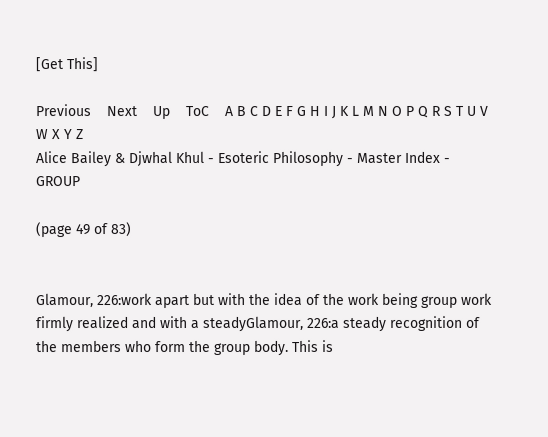[Get This]

Previous    Next    Up    ToC    A B C D E F G H I J K L M N O P Q R S T U V W X Y Z
Alice Bailey & Djwhal Khul - Esoteric Philosophy - Master Index - GROUP

(page 49 of 83)


Glamour, 226:work apart but with the idea of the work being group work firmly realized and with a steadyGlamour, 226:a steady recognition of the members who form the group body. This is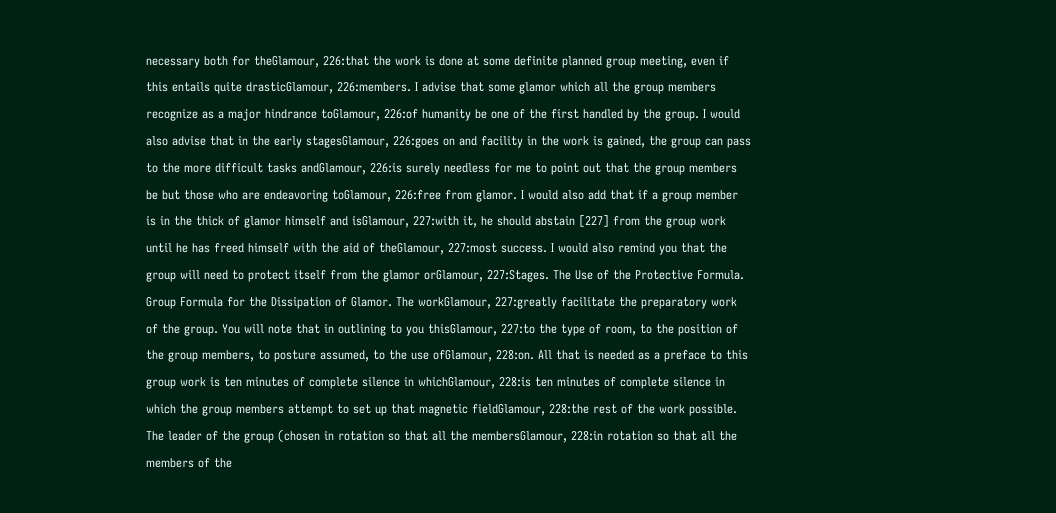necessary both for theGlamour, 226:that the work is done at some definite planned group meeting, even if this entails quite drasticGlamour, 226:members. I advise that some glamor which all the group members recognize as a major hindrance toGlamour, 226:of humanity be one of the first handled by the group. I would also advise that in the early stagesGlamour, 226:goes on and facility in the work is gained, the group can pass to the more difficult tasks andGlamour, 226:is surely needless for me to point out that the group members be but those who are endeavoring toGlamour, 226:free from glamor. I would also add that if a group member is in the thick of glamor himself and isGlamour, 227:with it, he should abstain [227] from the group work until he has freed himself with the aid of theGlamour, 227:most success. I would also remind you that the group will need to protect itself from the glamor orGlamour, 227:Stages. The Use of the Protective Formula. Group Formula for the Dissipation of Glamor. The workGlamour, 227:greatly facilitate the preparatory work of the group. You will note that in outlining to you thisGlamour, 227:to the type of room, to the position of the group members, to posture assumed, to the use ofGlamour, 228:on. All that is needed as a preface to this group work is ten minutes of complete silence in whichGlamour, 228:is ten minutes of complete silence in which the group members attempt to set up that magnetic fieldGlamour, 228:the rest of the work possible. The leader of the group (chosen in rotation so that all the membersGlamour, 228:in rotation so that all the members of the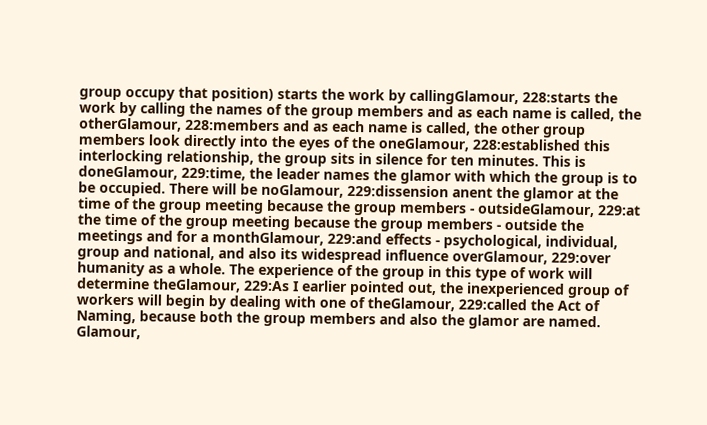group occupy that position) starts the work by callingGlamour, 228:starts the work by calling the names of the group members and as each name is called, the otherGlamour, 228:members and as each name is called, the other group members look directly into the eyes of the oneGlamour, 228:established this interlocking relationship, the group sits in silence for ten minutes. This is doneGlamour, 229:time, the leader names the glamor with which the group is to be occupied. There will be noGlamour, 229:dissension anent the glamor at the time of the group meeting because the group members - outsideGlamour, 229:at the time of the group meeting because the group members - outside the meetings and for a monthGlamour, 229:and effects - psychological, individual, group and national, and also its widespread influence overGlamour, 229:over humanity as a whole. The experience of the group in this type of work will determine theGlamour, 229:As I earlier pointed out, the inexperienced group of workers will begin by dealing with one of theGlamour, 229:called the Act of Naming, because both the group members and also the glamor are named. Glamour,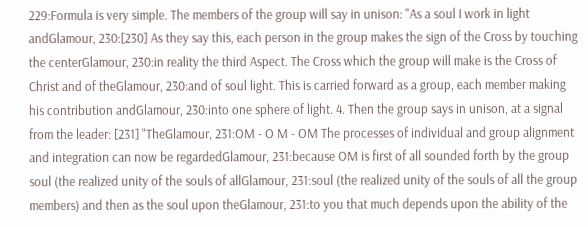229:Formula is very simple. The members of the group will say in unison: "As a soul I work in light andGlamour, 230:[230] As they say this, each person in the group makes the sign of the Cross by touching the centerGlamour, 230:in reality the third Aspect. The Cross which the group will make is the Cross of Christ and of theGlamour, 230:and of soul light. This is carried forward as a group, each member making his contribution andGlamour, 230:into one sphere of light. 4. Then the group says in unison, at a signal from the leader: [231] "TheGlamour, 231:OM - O M - OM The processes of individual and group alignment and integration can now be regardedGlamour, 231:because OM is first of all sounded forth by the group soul (the realized unity of the souls of allGlamour, 231:soul (the realized unity of the souls of all the group members) and then as the soul upon theGlamour, 231:to you that much depends upon the ability of the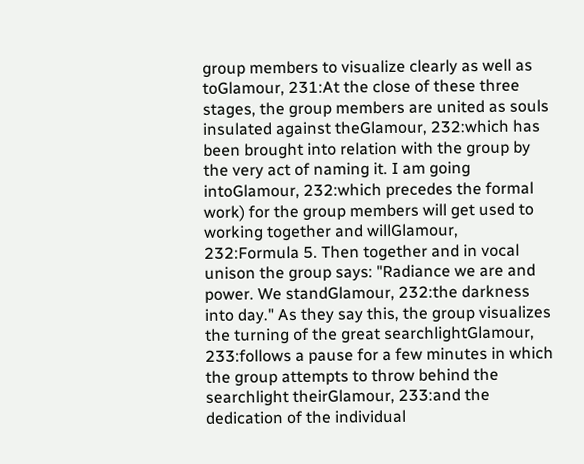group members to visualize clearly as well as toGlamour, 231:At the close of these three stages, the group members are united as souls insulated against theGlamour, 232:which has been brought into relation with the group by the very act of naming it. I am going intoGlamour, 232:which precedes the formal work) for the group members will get used to working together and willGlamour, 232:Formula 5. Then together and in vocal unison the group says: "Radiance we are and power. We standGlamour, 232:the darkness into day." As they say this, the group visualizes the turning of the great searchlightGlamour, 233:follows a pause for a few minutes in which the group attempts to throw behind the searchlight theirGlamour, 233:and the dedication of the individual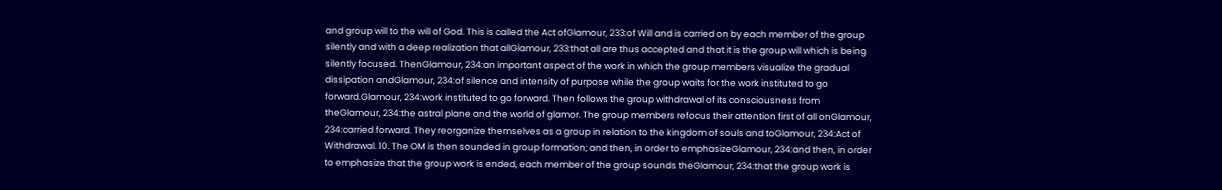and group will to the will of God. This is called the Act ofGlamour, 233:of Will and is carried on by each member of the group silently and with a deep realization that allGlamour, 233:that all are thus accepted and that it is the group will which is being silently focused. ThenGlamour, 234:an important aspect of the work in which the group members visualize the gradual dissipation andGlamour, 234:of silence and intensity of purpose while the group waits for the work instituted to go forward.Glamour, 234:work instituted to go forward. Then follows the group withdrawal of its consciousness from theGlamour, 234:the astral plane and the world of glamor. The group members refocus their attention first of all onGlamour, 234:carried forward. They reorganize themselves as a group in relation to the kingdom of souls and toGlamour, 234:Act of Withdrawal. 10. The OM is then sounded in group formation; and then, in order to emphasizeGlamour, 234:and then, in order to emphasize that the group work is ended, each member of the group sounds theGlamour, 234:that the group work is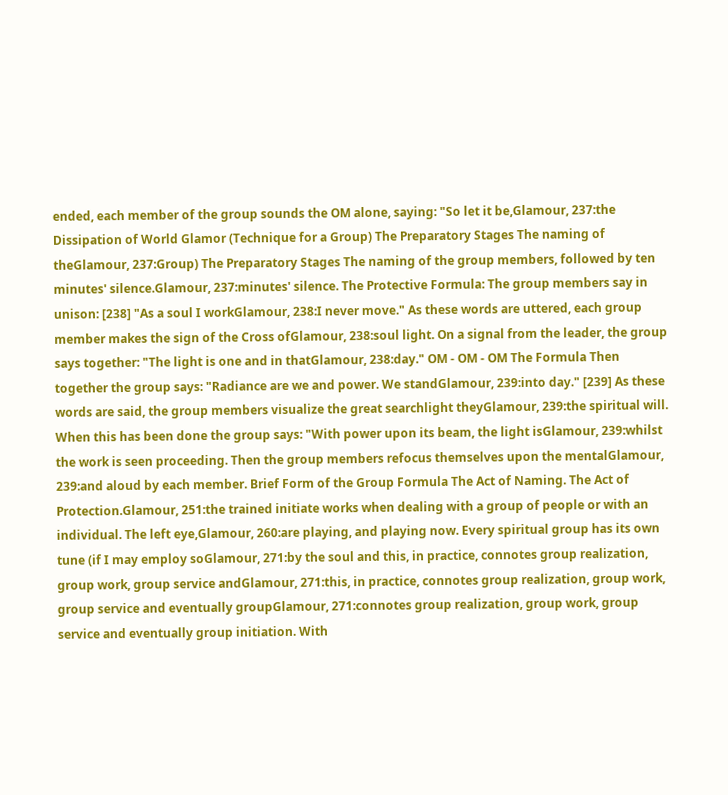ended, each member of the group sounds the OM alone, saying: "So let it be,Glamour, 237:the Dissipation of World Glamor (Technique for a Group) The Preparatory Stages The naming of theGlamour, 237:Group) The Preparatory Stages The naming of the group members, followed by ten minutes' silence.Glamour, 237:minutes' silence. The Protective Formula: The group members say in unison: [238] "As a soul I workGlamour, 238:I never move." As these words are uttered, each group member makes the sign of the Cross ofGlamour, 238:soul light. On a signal from the leader, the group says together: "The light is one and in thatGlamour, 238:day." OM - OM - OM The Formula Then together the group says: "Radiance are we and power. We standGlamour, 239:into day." [239] As these words are said, the group members visualize the great searchlight theyGlamour, 239:the spiritual will. When this has been done the group says: "With power upon its beam, the light isGlamour, 239:whilst the work is seen proceeding. Then the group members refocus themselves upon the mentalGlamour, 239:and aloud by each member. Brief Form of the Group Formula The Act of Naming. The Act of Protection.Glamour, 251:the trained initiate works when dealing with a group of people or with an individual. The left eye,Glamour, 260:are playing, and playing now. Every spiritual group has its own tune (if I may employ soGlamour, 271:by the soul and this, in practice, connotes group realization, group work, group service andGlamour, 271:this, in practice, connotes group realization, group work, group service and eventually groupGlamour, 271:connotes group realization, group work, group service and eventually group initiation. With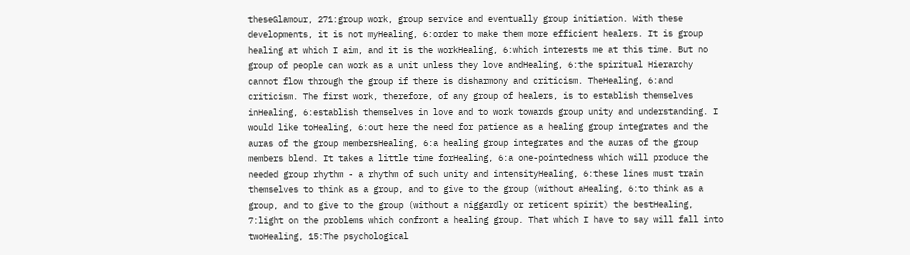theseGlamour, 271:group work, group service and eventually group initiation. With these developments, it is not myHealing, 6:order to make them more efficient healers. It is group healing at which I aim, and it is the workHealing, 6:which interests me at this time. But no group of people can work as a unit unless they love andHealing, 6:the spiritual Hierarchy cannot flow through the group if there is disharmony and criticism. TheHealing, 6:and criticism. The first work, therefore, of any group of healers, is to establish themselves inHealing, 6:establish themselves in love and to work towards group unity and understanding. I would like toHealing, 6:out here the need for patience as a healing group integrates and the auras of the group membersHealing, 6:a healing group integrates and the auras of the group members blend. It takes a little time forHealing, 6:a one-pointedness which will produce the needed group rhythm - a rhythm of such unity and intensityHealing, 6:these lines must train themselves to think as a group, and to give to the group (without aHealing, 6:to think as a group, and to give to the group (without a niggardly or reticent spirit) the bestHealing, 7:light on the problems which confront a healing group. That which I have to say will fall into twoHealing, 15:The psychological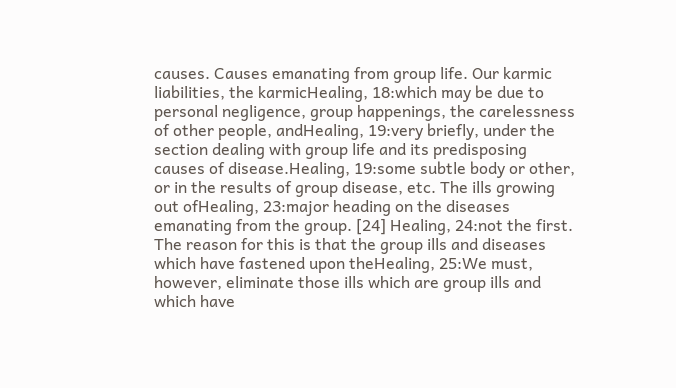causes. Causes emanating from group life. Our karmic liabilities, the karmicHealing, 18:which may be due to personal negligence, group happenings, the carelessness of other people, andHealing, 19:very briefly, under the section dealing with group life and its predisposing causes of disease.Healing, 19:some subtle body or other, or in the results of group disease, etc. The ills growing out ofHealing, 23:major heading on the diseases emanating from the group. [24] Healing, 24:not the first. The reason for this is that the group ills and diseases which have fastened upon theHealing, 25:We must, however, eliminate those ills which are group ills and which have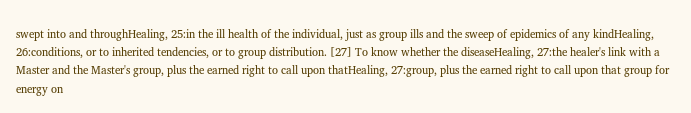swept into and throughHealing, 25:in the ill health of the individual, just as group ills and the sweep of epidemics of any kindHealing, 26:conditions, or to inherited tendencies, or to group distribution. [27] To know whether the diseaseHealing, 27:the healer's link with a Master and the Master's group, plus the earned right to call upon thatHealing, 27:group, plus the earned right to call upon that group for energy on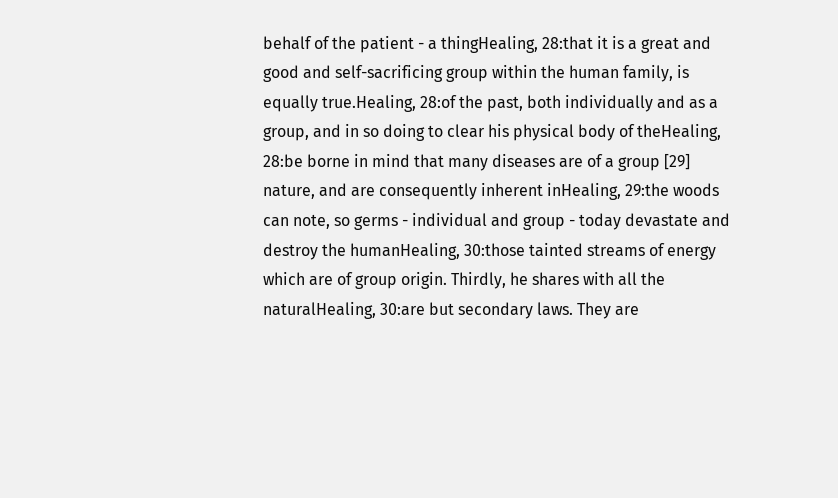behalf of the patient - a thingHealing, 28:that it is a great and good and self-sacrificing group within the human family, is equally true.Healing, 28:of the past, both individually and as a group, and in so doing to clear his physical body of theHealing, 28:be borne in mind that many diseases are of a group [29] nature, and are consequently inherent inHealing, 29:the woods can note, so germs - individual and group - today devastate and destroy the humanHealing, 30:those tainted streams of energy which are of group origin. Thirdly, he shares with all the naturalHealing, 30:are but secondary laws. They are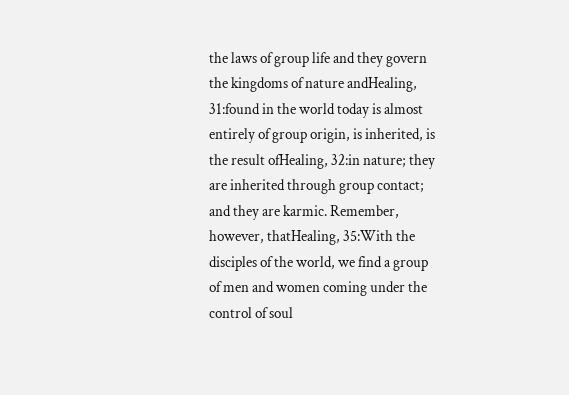the laws of group life and they govern the kingdoms of nature andHealing, 31:found in the world today is almost entirely of group origin, is inherited, is the result ofHealing, 32:in nature; they are inherited through group contact; and they are karmic. Remember, however, thatHealing, 35:With the disciples of the world, we find a group of men and women coming under the control of soul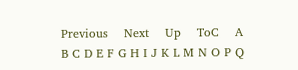Previous    Next    Up    ToC    A B C D E F G H I J K L M N O P Q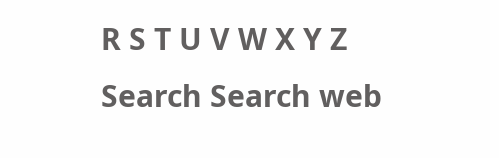R S T U V W X Y Z
Search Search web